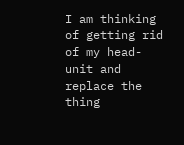I am thinking of getting rid of my head-unit and replace the thing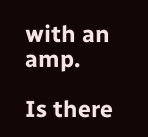with an amp.

Is there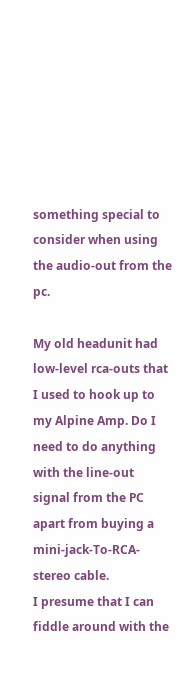something special to consider when using the audio-out from the pc.

My old headunit had low-level rca-outs that I used to hook up to my Alpine Amp. Do I need to do anything with the line-out signal from the PC apart from buying a mini-jack-To-RCA-stereo cable.
I presume that I can fiddle around with the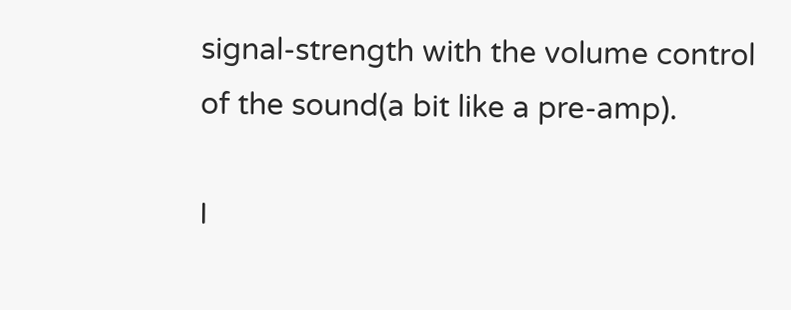signal-strength with the volume control of the sound(a bit like a pre-amp).

I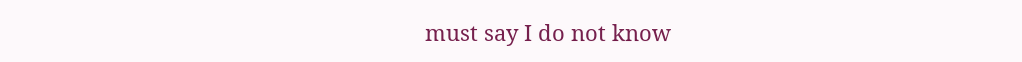must say I do not know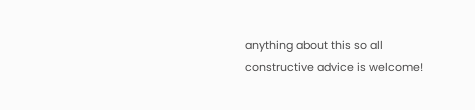anything about this so all constructive advice is welcome!